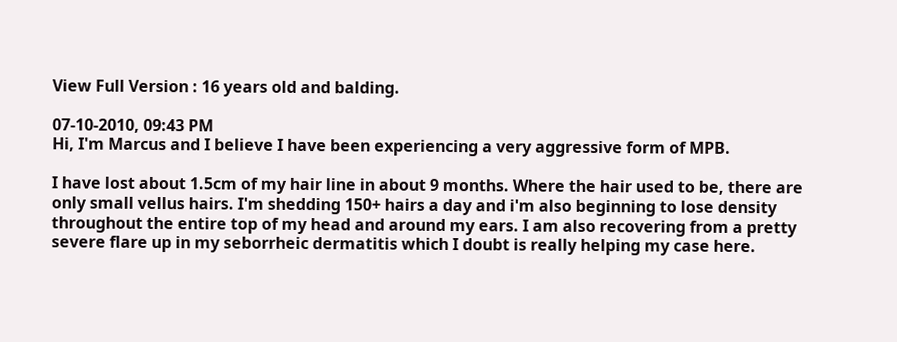View Full Version : 16 years old and balding.

07-10-2010, 09:43 PM
Hi, I'm Marcus and I believe I have been experiencing a very aggressive form of MPB.

I have lost about 1.5cm of my hair line in about 9 months. Where the hair used to be, there are only small vellus hairs. I'm shedding 150+ hairs a day and i'm also beginning to lose density throughout the entire top of my head and around my ears. I am also recovering from a pretty severe flare up in my seborrheic dermatitis which I doubt is really helping my case here.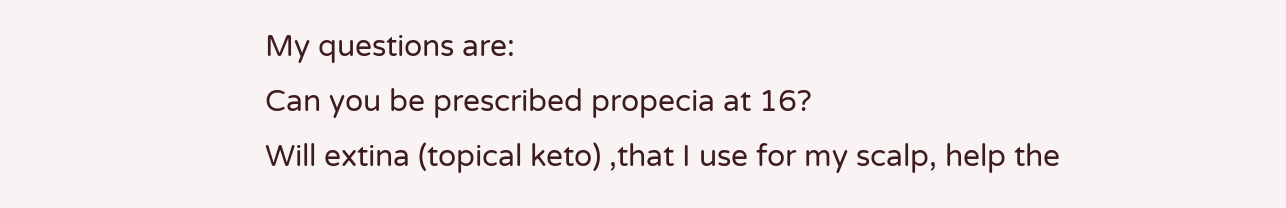My questions are:
Can you be prescribed propecia at 16?
Will extina (topical keto) ,that I use for my scalp, help the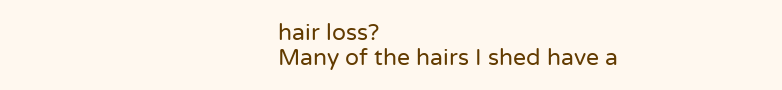hair loss?
Many of the hairs I shed have a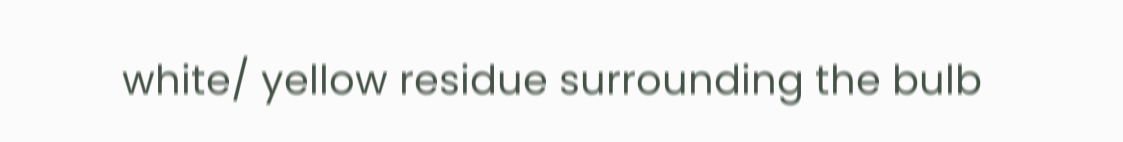white/ yellow residue surrounding the bulb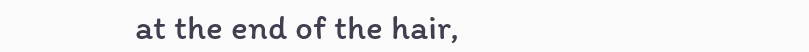at the end of the hair,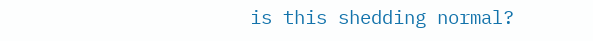is this shedding normal?